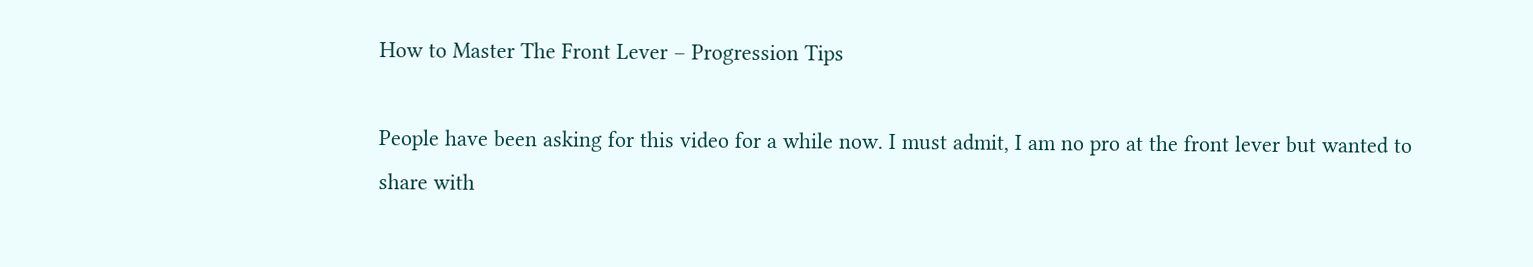How to Master The Front Lever – Progression Tips

People have been asking for this video for a while now. I must admit, I am no pro at the front lever but wanted to share with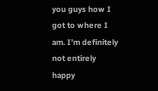you guys how I got to where I am. I’m definitely not entirely happy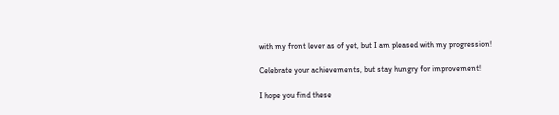with my front lever as of yet, but I am pleased with my progression!

Celebrate your achievements, but stay hungry for improvement!

I hope you find these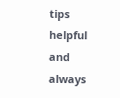tips helpful and always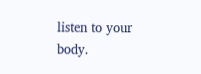listen to your body.